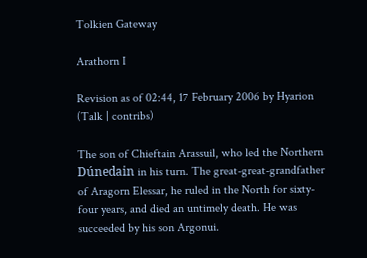Tolkien Gateway

Arathorn I

Revision as of 02:44, 17 February 2006 by Hyarion (Talk | contribs)

The son of Chieftain Arassuil, who led the Northern Dúnedain in his turn. The great-great-grandfather of Aragorn Elessar, he ruled in the North for sixty-four years, and died an untimely death. He was succeeded by his son Argonui.